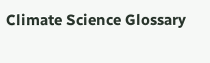Climate Science Glossary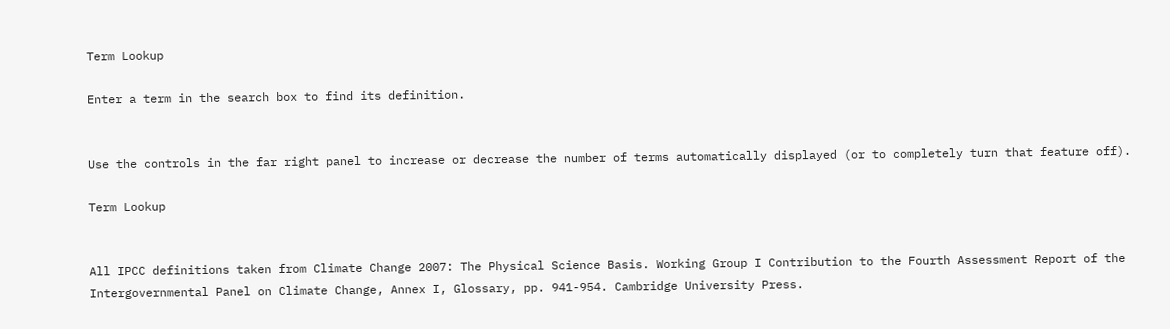Term Lookup

Enter a term in the search box to find its definition.


Use the controls in the far right panel to increase or decrease the number of terms automatically displayed (or to completely turn that feature off).

Term Lookup


All IPCC definitions taken from Climate Change 2007: The Physical Science Basis. Working Group I Contribution to the Fourth Assessment Report of the Intergovernmental Panel on Climate Change, Annex I, Glossary, pp. 941-954. Cambridge University Press.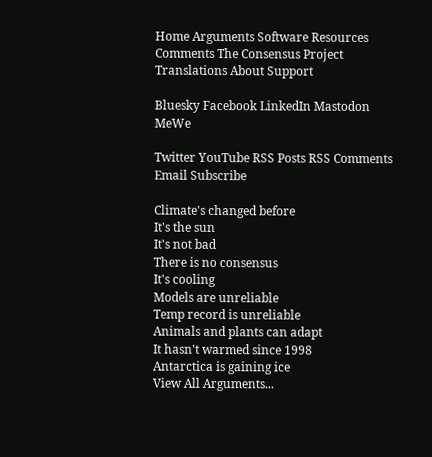Home Arguments Software Resources Comments The Consensus Project Translations About Support

Bluesky Facebook LinkedIn Mastodon MeWe

Twitter YouTube RSS Posts RSS Comments Email Subscribe

Climate's changed before
It's the sun
It's not bad
There is no consensus
It's cooling
Models are unreliable
Temp record is unreliable
Animals and plants can adapt
It hasn't warmed since 1998
Antarctica is gaining ice
View All Arguments...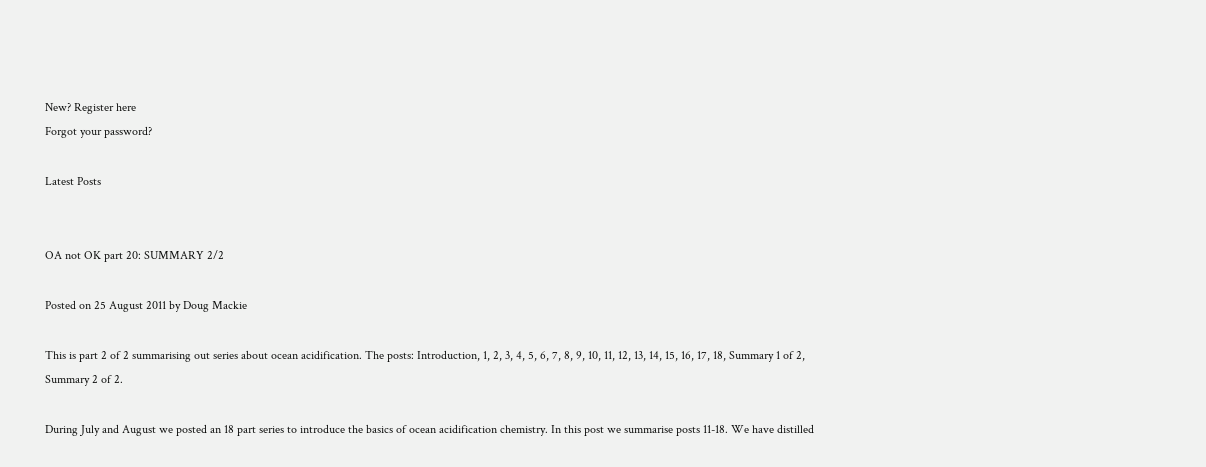New? Register here
Forgot your password?

Latest Posts


OA not OK part 20: SUMMARY 2/2

Posted on 25 August 2011 by Doug Mackie

This is part 2 of 2 summarising out series about ocean acidification. The posts: Introduction, 1, 2, 3, 4, 5, 6, 7, 8, 9, 10, 11, 12, 13, 14, 15, 16, 17, 18, Summary 1 of 2, Summary 2 of 2.

During July and August we posted an 18 part series to introduce the basics of ocean acidification chemistry. In this post we summarise posts 11-18. We have distilled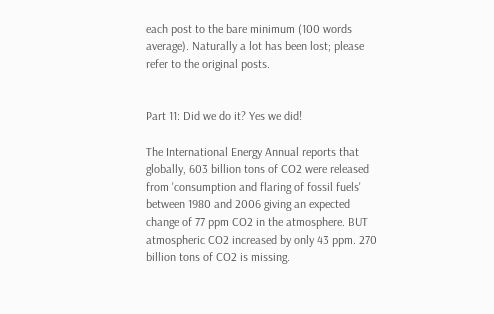each post to the bare minimum (100 words average). Naturally a lot has been lost; please refer to the original posts.


Part 11: Did we do it? Yes we did!

The International Energy Annual reports that globally, 603 billion tons of CO2 were released from 'consumption and flaring of fossil fuels' between 1980 and 2006 giving an expected change of 77 ppm CO2 in the atmosphere. BUT atmospheric CO2 increased by only 43 ppm. 270 billion tons of CO2 is missing.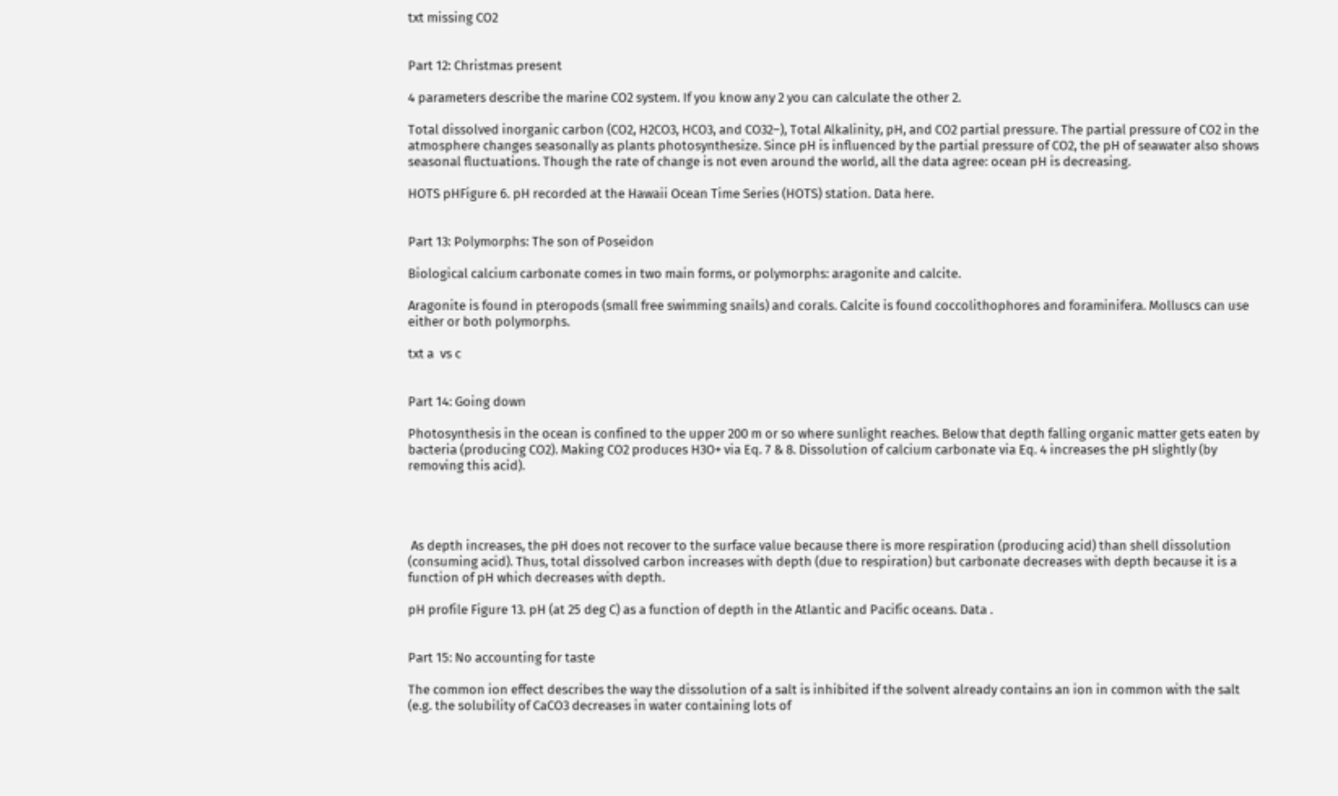txt missing CO2


Part 12: Christmas present

4 parameters describe the marine CO2 system. If you know any 2 you can calculate the other 2.

Total dissolved inorganic carbon (CO2, H2CO3, HCO3, and CO32–), Total Alkalinity, pH, and CO2 partial pressure. The partial pressure of CO2 in the atmosphere changes seasonally as plants photosynthesize. Since pH is influenced by the partial pressure of CO2, the pH of seawater also shows seasonal fluctuations. Though the rate of change is not even around the world, all the data agree: ocean pH is decreasing.

HOTS pHFigure 6. pH recorded at the Hawaii Ocean Time Series (HOTS) station. Data here.


Part 13: Polymorphs: The son of Poseidon

Biological calcium carbonate comes in two main forms, or polymorphs: aragonite and calcite.

Aragonite is found in pteropods (small free swimming snails) and corals. Calcite is found coccolithophores and foraminifera. Molluscs can use either or both polymorphs.

txt a  vs c


Part 14: Going down

Photosynthesis in the ocean is confined to the upper 200 m or so where sunlight reaches. Below that depth falling organic matter gets eaten by bacteria (producing CO2). Making CO2 produces H3O+ via Eq. 7 & 8. Dissolution of calcium carbonate via Eq. 4 increases the pH slightly (by removing this acid).




 As depth increases, the pH does not recover to the surface value because there is more respiration (producing acid) than shell dissolution (consuming acid). Thus, total dissolved carbon increases with depth (due to respiration) but carbonate decreases with depth because it is a function of pH which decreases with depth.

pH profile Figure 13. pH (at 25 deg C) as a function of depth in the Atlantic and Pacific oceans. Data .


Part 15: No accounting for taste

The common ion effect describes the way the dissolution of a salt is inhibited if the solvent already contains an ion in common with the salt (e.g. the solubility of CaCO3 decreases in water containing lots of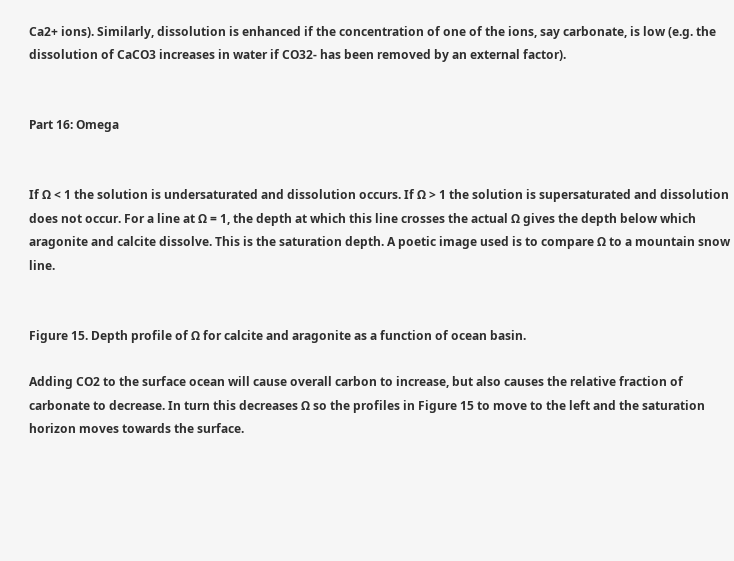Ca2+ ions). Similarly, dissolution is enhanced if the concentration of one of the ions, say carbonate, is low (e.g. the dissolution of CaCO3 increases in water if CO32- has been removed by an external factor).


Part 16: Omega


If Ω < 1 the solution is undersaturated and dissolution occurs. If Ω > 1 the solution is supersaturated and dissolution does not occur. For a line at Ω = 1, the depth at which this line crosses the actual Ω gives the depth below which aragonite and calcite dissolve. This is the saturation depth. A poetic image used is to compare Ω to a mountain snow line.


Figure 15. Depth profile of Ω for calcite and aragonite as a function of ocean basin.

Adding CO2 to the surface ocean will cause overall carbon to increase, but also causes the relative fraction of carbonate to decrease. In turn this decreases Ω so the profiles in Figure 15 to move to the left and the saturation horizon moves towards the surface.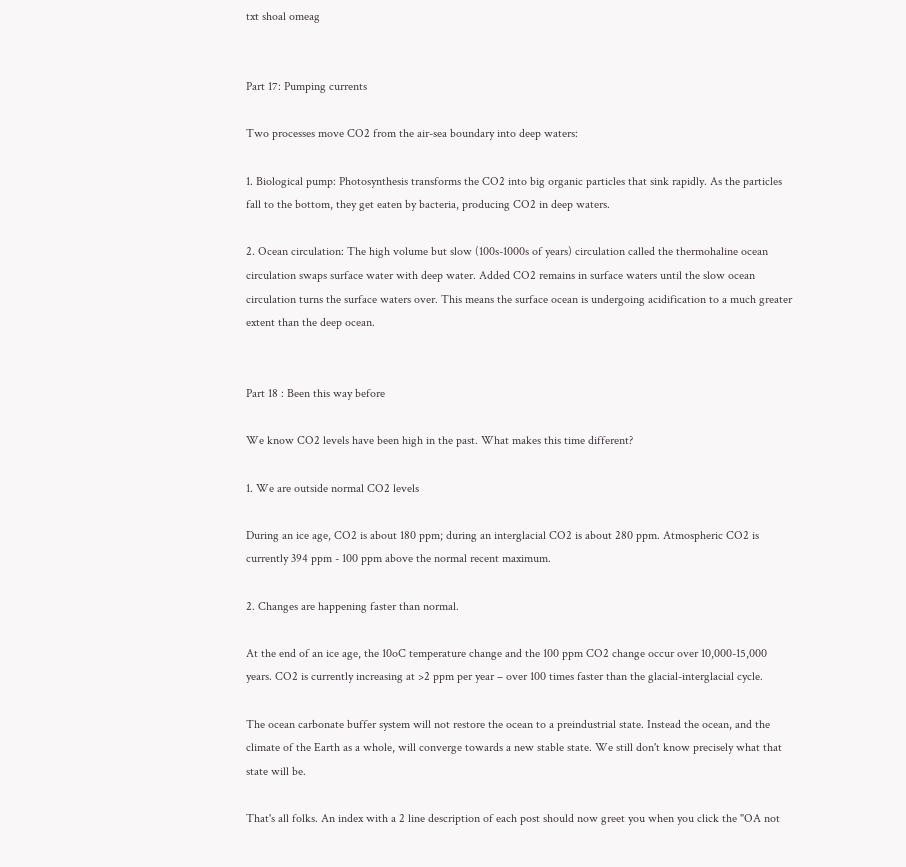txt shoal omeag


Part 17: Pumping currents

Two processes move CO2 from the air-sea boundary into deep waters:

1. Biological pump: Photosynthesis transforms the CO2 into big organic particles that sink rapidly. As the particles fall to the bottom, they get eaten by bacteria, producing CO2 in deep waters.

2. Ocean circulation: The high volume but slow (100s-1000s of years) circulation called the thermohaline ocean circulation swaps surface water with deep water. Added CO2 remains in surface waters until the slow ocean circulation turns the surface waters over. This means the surface ocean is undergoing acidification to a much greater extent than the deep ocean.


Part 18 : Been this way before

We know CO2 levels have been high in the past. What makes this time different?

1. We are outside normal CO2 levels

During an ice age, CO2 is about 180 ppm; during an interglacial CO2 is about 280 ppm. Atmospheric CO2 is currently 394 ppm - 100 ppm above the normal recent maximum.

2. Changes are happening faster than normal.

At the end of an ice age, the 10oC temperature change and the 100 ppm CO2 change occur over 10,000-15,000 years. CO2 is currently increasing at >2 ppm per year – over 100 times faster than the glacial-interglacial cycle.

The ocean carbonate buffer system will not restore the ocean to a preindustrial state. Instead the ocean, and the climate of the Earth as a whole, will converge towards a new stable state. We still don't know precisely what that state will be.

That's all folks. An index with a 2 line description of each post should now greet you when you click the "OA not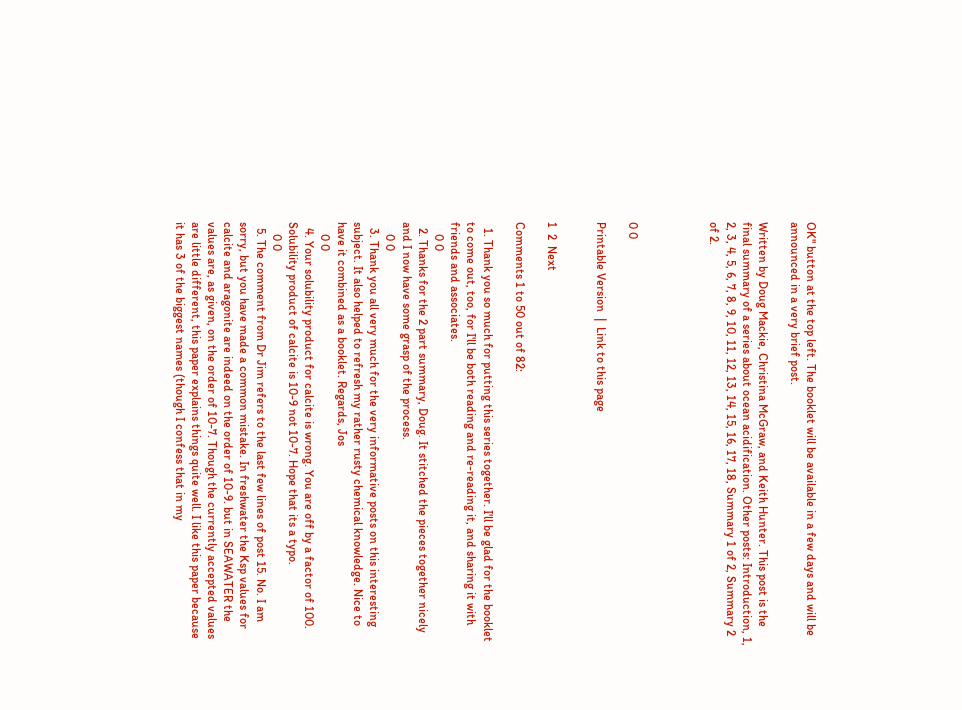OK" button at the top left. The booklet will be available in a few days and will be announced in a very brief post.

Written by Doug Mackie, Christina McGraw, and Keith Hunter. This post is the final summary of a series about ocean acidification. Other posts: Introduction, 1, 2, 3, 4, 5, 6, 7, 8, 9, 10, 11, 12, 13, 14, 15, 16, 17, 18, Summary 1 of 2, Summary 2 of 2.




0 0

Printable Version  |  Link to this page


1  2  Next

Comments 1 to 50 out of 82:

  1. Thank you so much for putting this series together. I'll be glad for the booklet to come out, too, for I'll be both reading and re-reading it, and sharing it with friends and associates.
    0 0
  2. Thanks for the 2 part summary, Doug. It stitched the pieces together nicely and I now have some grasp of the process.
    0 0
  3. Thank you all very much for the very informative posts on this interesting subject. It also helped to refresh my rather rusty chemical knowledge. Nice to have it combined as a booklet. Regards, Jos
    0 0
  4. Your solubility product for calcite is wrong. You are off by a factor of 100. Solubility product of calcite is 10-9 not 10-7. Hope that its a typo.
    0 0
  5. The comment from Dr Jim refers to the last few lines of post 15. No. I am sorry, but you have made a common mistake. In freshwater the Ksp values for calcite and aragonite are indeed on the order of 10-9. but in SEAWATER the values are, as given, on the order of 10-7. Though the currently accepted values are little different, this paper explains things quite well. I like this paper because it has 3 of the biggest names (though I confess that in my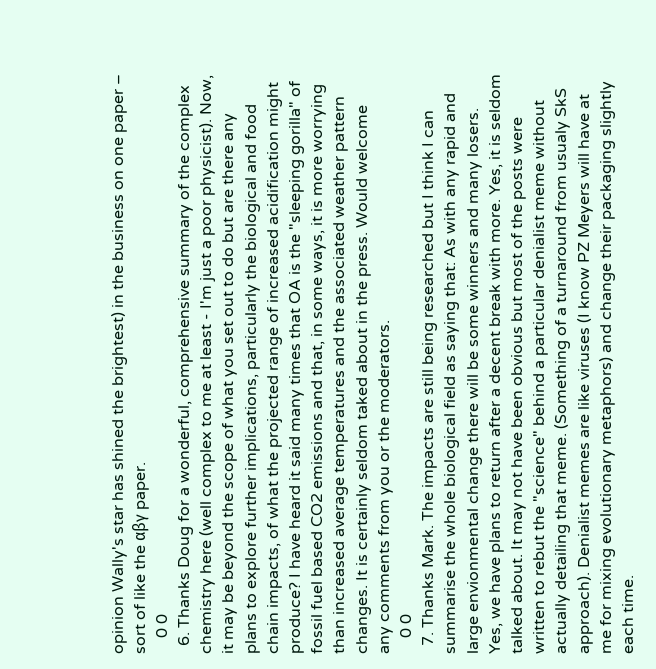opinion Wally's star has shined the brightest) in the business on one paper – sort of like the αβγ paper.
    0 0
  6. Thanks Doug for a wonderful, comprehensive summary of the complex chemistry here (well complex to me at least - I'm just a poor physicist). Now, it may be beyond the scope of what you set out to do but are there any plans to explore further implications, particularly the biological and food chain impacts, of what the projected range of increased acidification might produce? I have heard it said many times that OA is the "sleeping gorilla" of fossil fuel based CO2 emissions and that, in some ways, it is more worrying than increased average temperatures and the associated weather pattern changes. It is certainly seldom taked about in the press. Would welcome any comments from you or the moderators.
    0 0
  7. Thanks Mark. The impacts are still being researched but I think I can summarise the whole biological field as saying that: As with any rapid and large envionmental change there will be some winners and many losers. Yes, we have plans to return after a decent break with more. Yes, it is seldom talked about. It may not have been obvious but most of the posts were written to rebut the "science" behind a particular denialist meme without actually detailing that meme. (Something of a turnaround from usualy SkS approach). Denialist memes are like viruses (I know PZ Meyers will have at me for mixing evolutionary metaphors) and change their packaging slightly each time.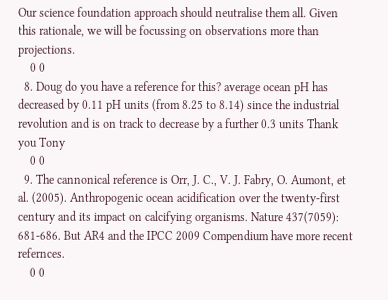Our science foundation approach should neutralise them all. Given this rationale, we will be focussing on observations more than projections.
    0 0
  8. Doug do you have a reference for this? average ocean pH has decreased by 0.11 pH units (from 8.25 to 8.14) since the industrial revolution and is on track to decrease by a further 0.3 units Thank you Tony
    0 0
  9. The cannonical reference is Orr, J. C., V. J. Fabry, O. Aumont, et al. (2005). Anthropogenic ocean acidification over the twenty-first century and its impact on calcifying organisms. Nature 437(7059): 681-686. But AR4 and the IPCC 2009 Compendium have more recent refernces.
    0 0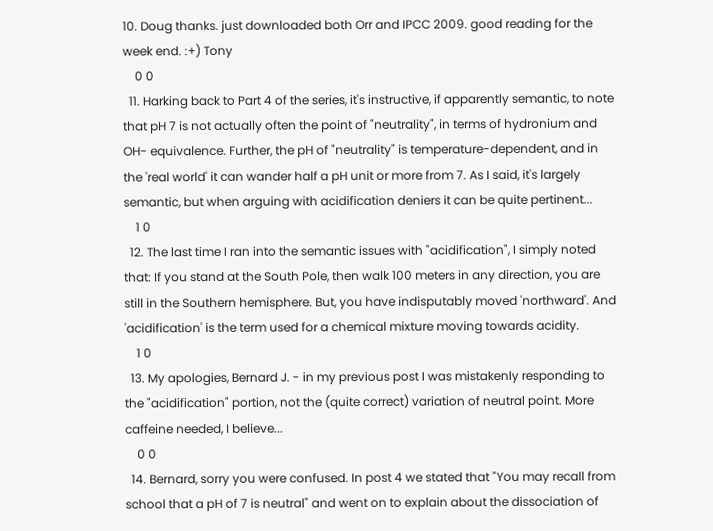10. Doug thanks. just downloaded both Orr and IPCC 2009. good reading for the week end. :+) Tony
    0 0
  11. Harking back to Part 4 of the series, it's instructive, if apparently semantic, to note that pH 7 is not actually often the point of "neutrality", in terms of hydronium and OH- equivalence. Further, the pH of "neutrality" is temperature-dependent, and in the 'real world' it can wander half a pH unit or more from 7. As I said, it's largely semantic, but when arguing with acidification deniers it can be quite pertinent...
    1 0
  12. The last time I ran into the semantic issues with "acidification", I simply noted that: If you stand at the South Pole, then walk 100 meters in any direction, you are still in the Southern hemisphere. But, you have indisputably moved 'northward'. And 'acidification' is the term used for a chemical mixture moving towards acidity.
    1 0
  13. My apologies, Bernard J. - in my previous post I was mistakenly responding to the "acidification" portion, not the (quite correct) variation of neutral point. More caffeine needed, I believe...
    0 0
  14. Bernard, sorry you were confused. In post 4 we stated that "You may recall from school that a pH of 7 is neutral" and went on to explain about the dissociation of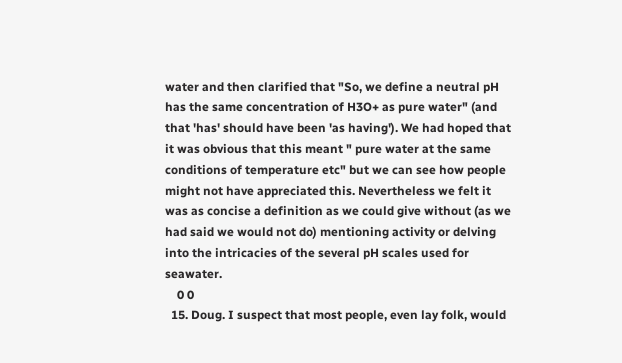water and then clarified that "So, we define a neutral pH has the same concentration of H3O+ as pure water" (and that 'has' should have been 'as having'). We had hoped that it was obvious that this meant " pure water at the same conditions of temperature etc" but we can see how people might not have appreciated this. Nevertheless we felt it was as concise a definition as we could give without (as we had said we would not do) mentioning activity or delving into the intricacies of the several pH scales used for seawater.
    0 0
  15. Doug. I suspect that most people, even lay folk, would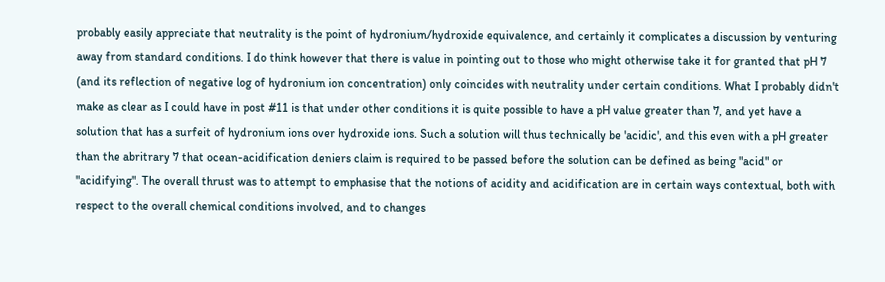probably easily appreciate that neutrality is the point of hydronium/hydroxide equivalence, and certainly it complicates a discussion by venturing away from standard conditions. I do think however that there is value in pointing out to those who might otherwise take it for granted that pH 7 (and its reflection of negative log of hydronium ion concentration) only coincides with neutrality under certain conditions. What I probably didn't make as clear as I could have in post #11 is that under other conditions it is quite possible to have a pH value greater than 7, and yet have a solution that has a surfeit of hydronium ions over hydroxide ions. Such a solution will thus technically be 'acidic', and this even with a pH greater than the abritrary 7 that ocean-acidification deniers claim is required to be passed before the solution can be defined as being "acid" or "acidifying". The overall thrust was to attempt to emphasise that the notions of acidity and acidification are in certain ways contextual, both with respect to the overall chemical conditions involved, and to changes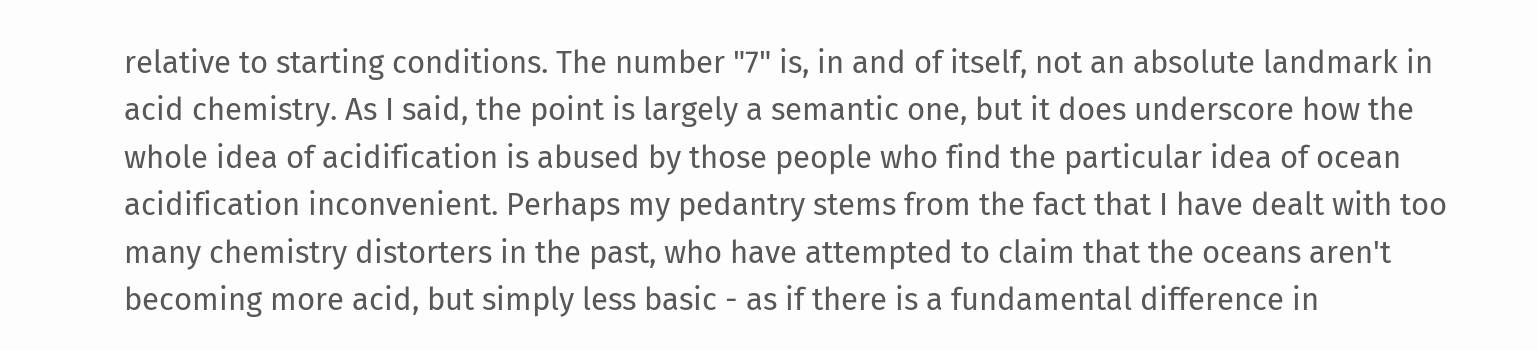relative to starting conditions. The number "7" is, in and of itself, not an absolute landmark in acid chemistry. As I said, the point is largely a semantic one, but it does underscore how the whole idea of acidification is abused by those people who find the particular idea of ocean acidification inconvenient. Perhaps my pedantry stems from the fact that I have dealt with too many chemistry distorters in the past, who have attempted to claim that the oceans aren't becoming more acid, but simply less basic - as if there is a fundamental difference in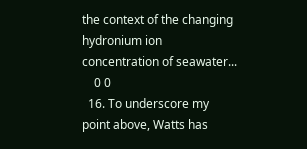the context of the changing hydronium ion concentration of seawater...
    0 0
  16. To underscore my point above, Watts has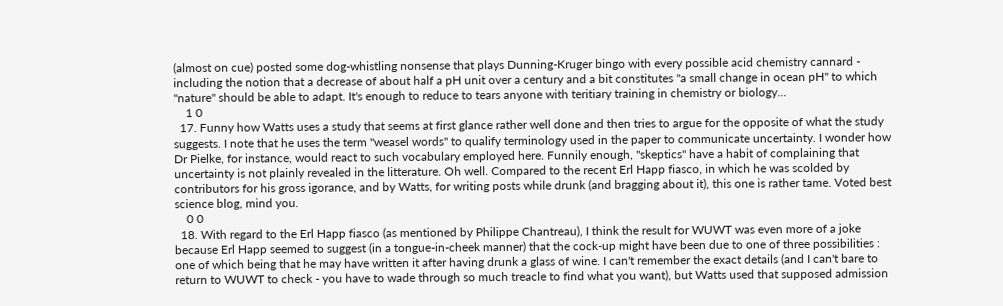(almost on cue) posted some dog-whistling nonsense that plays Dunning-Kruger bingo with every possible acid chemistry cannard - including the notion that a decrease of about half a pH unit over a century and a bit constitutes "a small change in ocean pH" to which "nature" should be able to adapt. It's enough to reduce to tears anyone with teritiary training in chemistry or biology...
    1 0
  17. Funny how Watts uses a study that seems at first glance rather well done and then tries to argue for the opposite of what the study suggests. I note that he uses the term "weasel words" to qualify terminology used in the paper to communicate uncertainty. I wonder how Dr Pielke, for instance, would react to such vocabulary employed here. Funnily enough, "skeptics" have a habit of complaining that uncertainty is not plainly revealed in the litterature. Oh well. Compared to the recent Erl Happ fiasco, in which he was scolded by contributors for his gross igorance, and by Watts, for writing posts while drunk (and bragging about it), this one is rather tame. Voted best science blog, mind you.
    0 0
  18. With regard to the Erl Happ fiasco (as mentioned by Philippe Chantreau), I think the result for WUWT was even more of a joke because Erl Happ seemed to suggest (in a tongue-in-cheek manner) that the cock-up might have been due to one of three possibilities : one of which being that he may have written it after having drunk a glass of wine. I can't remember the exact details (and I can't bare to return to WUWT to check - you have to wade through so much treacle to find what you want), but Watts used that supposed admission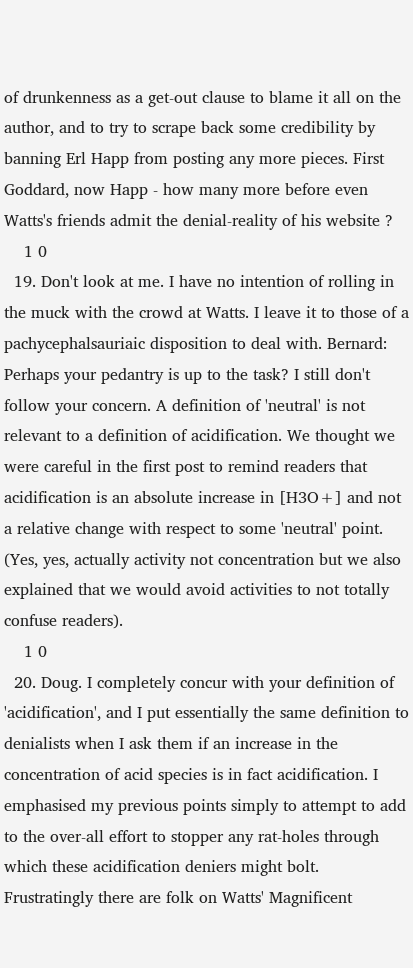of drunkenness as a get-out clause to blame it all on the author, and to try to scrape back some credibility by banning Erl Happ from posting any more pieces. First Goddard, now Happ - how many more before even Watts's friends admit the denial-reality of his website ?
    1 0
  19. Don't look at me. I have no intention of rolling in the muck with the crowd at Watts. I leave it to those of a pachycephalsauriaic disposition to deal with. Bernard: Perhaps your pedantry is up to the task? I still don't follow your concern. A definition of 'neutral' is not relevant to a definition of acidification. We thought we were careful in the first post to remind readers that acidification is an absolute increase in [H3O+] and not a relative change with respect to some 'neutral' point. (Yes, yes, actually activity not concentration but we also explained that we would avoid activities to not totally confuse readers).
    1 0
  20. Doug. I completely concur with your definition of 'acidification', and I put essentially the same definition to denialists when I ask them if an increase in the concentration of acid species is in fact acidification. I emphasised my previous points simply to attempt to add to the over-all effort to stopper any rat-holes through which these acidification deniers might bolt. Frustratingly there are folk on Watts' Magnificent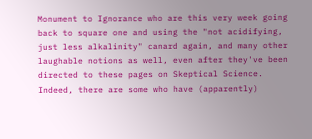Monument to Ignorance who are this very week going back to square one and using the "not acidifying, just less alkalinity" canard again, and many other laughable notions as well, even after they've been directed to these pages on Skeptical Science. Indeed, there are some who have (apparently)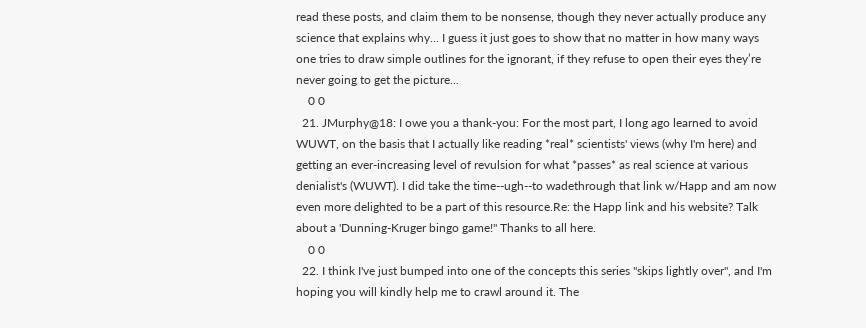read these posts, and claim them to be nonsense, though they never actually produce any science that explains why... I guess it just goes to show that no matter in how many ways one tries to draw simple outlines for the ignorant, if they refuse to open their eyes they’re never going to get the picture...
    0 0
  21. JMurphy@18: I owe you a thank-you: For the most part, I long ago learned to avoid WUWT, on the basis that I actually like reading *real* scientists' views (why I'm here) and getting an ever-increasing level of revulsion for what *passes* as real science at various denialist's (WUWT). I did take the time--ugh--to wadethrough that link w/Happ and am now even more delighted to be a part of this resource.Re: the Happ link and his website? Talk about a 'Dunning-Kruger bingo game!" Thanks to all here.
    0 0
  22. I think I've just bumped into one of the concepts this series "skips lightly over", and I'm hoping you will kindly help me to crawl around it. The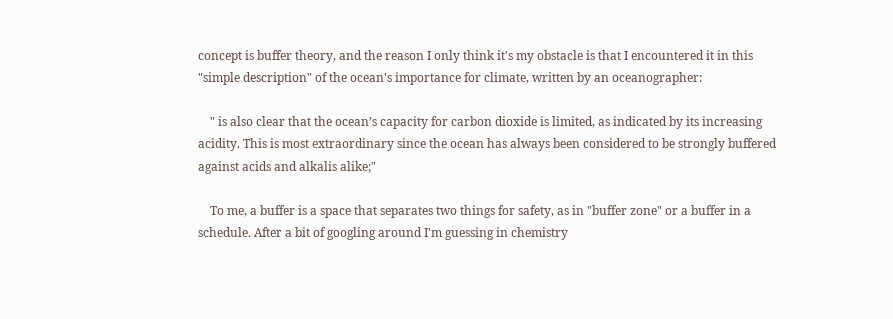concept is buffer theory, and the reason I only think it's my obstacle is that I encountered it in this "simple description" of the ocean's importance for climate, written by an oceanographer:

    " is also clear that the ocean’s capacity for carbon dioxide is limited, as indicated by its increasing acidity. This is most extraordinary since the ocean has always been considered to be strongly buffered against acids and alkalis alike;"

    To me, a buffer is a space that separates two things for safety, as in "buffer zone" or a buffer in a schedule. After a bit of googling around I'm guessing in chemistry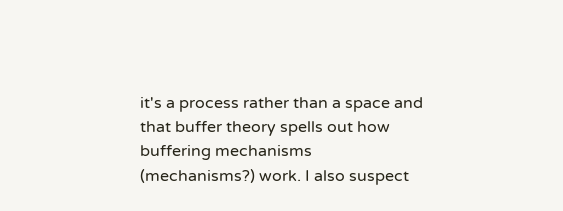it's a process rather than a space and that buffer theory spells out how buffering mechanisms (mechanisms?) work. I also suspect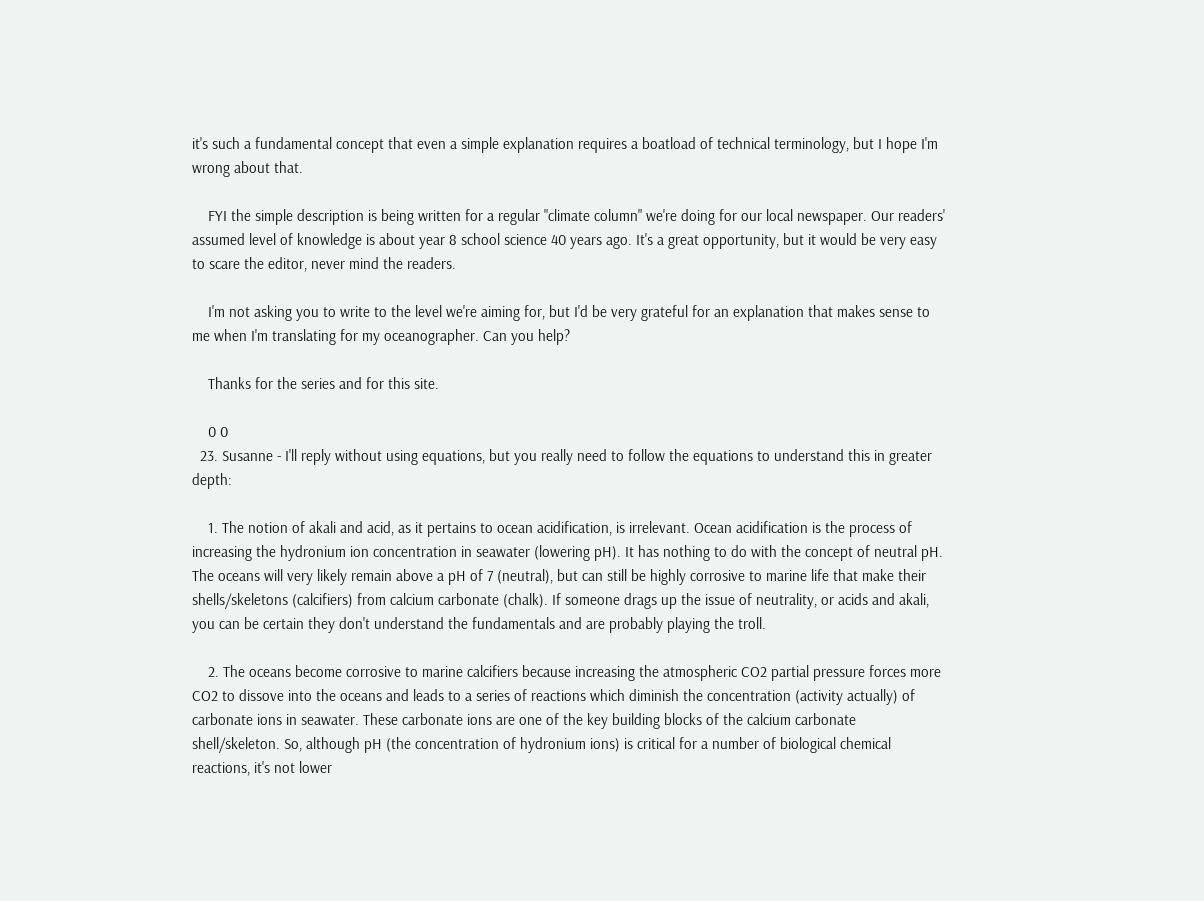it's such a fundamental concept that even a simple explanation requires a boatload of technical terminology, but I hope I'm  wrong about that.

    FYI the simple description is being written for a regular "climate column" we're doing for our local newspaper. Our readers' assumed level of knowledge is about year 8 school science 40 years ago. It's a great opportunity, but it would be very easy to scare the editor, never mind the readers.

    I'm not asking you to write to the level we're aiming for, but I'd be very grateful for an explanation that makes sense to me when I'm translating for my oceanographer. Can you help?

    Thanks for the series and for this site.

    0 0
  23. Susanne - I'll reply without using equations, but you really need to follow the equations to understand this in greater depth:

    1. The notion of akali and acid, as it pertains to ocean acidification, is irrelevant. Ocean acidification is the process of increasing the hydronium ion concentration in seawater (lowering pH). It has nothing to do with the concept of neutral pH. The oceans will very likely remain above a pH of 7 (neutral), but can still be highly corrosive to marine life that make their shells/skeletons (calcifiers) from calcium carbonate (chalk). If someone drags up the issue of neutrality, or acids and akali, you can be certain they don't understand the fundamentals and are probably playing the troll.

    2. The oceans become corrosive to marine calcifiers because increasing the atmospheric CO2 partial pressure forces more CO2 to dissove into the oceans and leads to a series of reactions which diminish the concentration (activity actually) of carbonate ions in seawater. These carbonate ions are one of the key building blocks of the calcium carbonate shell/skeleton. So, although pH (the concentration of hydronium ions) is critical for a number of biological chemical reactions, it's not lower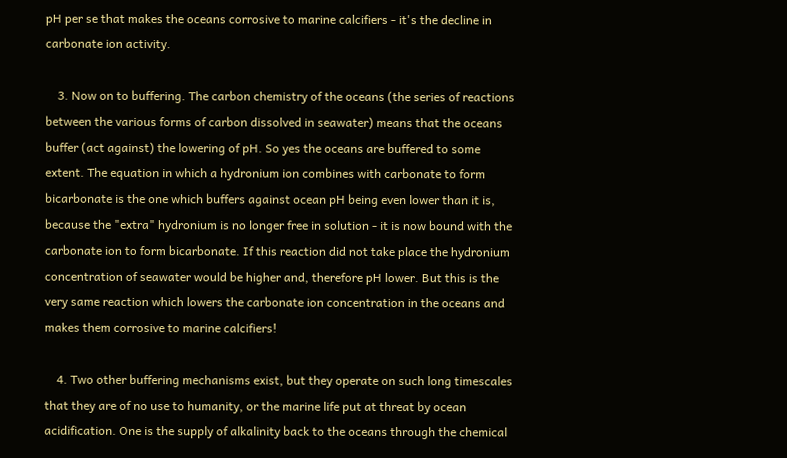pH per se that makes the oceans corrosive to marine calcifiers - it's the decline in carbonate ion activity.

    3. Now on to buffering. The carbon chemistry of the oceans (the series of reactions between the various forms of carbon dissolved in seawater) means that the oceans buffer (act against) the lowering of pH. So yes the oceans are buffered to some extent. The equation in which a hydronium ion combines with carbonate to form bicarbonate is the one which buffers against ocean pH being even lower than it is, because the "extra" hydronium is no longer free in solution - it is now bound with the carbonate ion to form bicarbonate. If this reaction did not take place the hydronium concentration of seawater would be higher and, therefore pH lower. But this is the very same reaction which lowers the carbonate ion concentration in the oceans and makes them corrosive to marine calcifiers!

    4. Two other buffering mechanisms exist, but they operate on such long timescales that they are of no use to humanity, or the marine life put at threat by ocean acidification. One is the supply of alkalinity back to the oceans through the chemical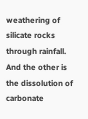weathering of silicate rocks through rainfall. And the other is the dissolution of carbonate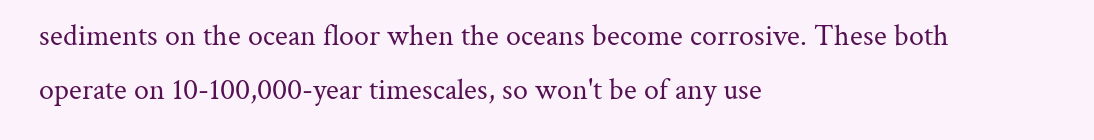sediments on the ocean floor when the oceans become corrosive. These both operate on 10-100,000-year timescales, so won't be of any use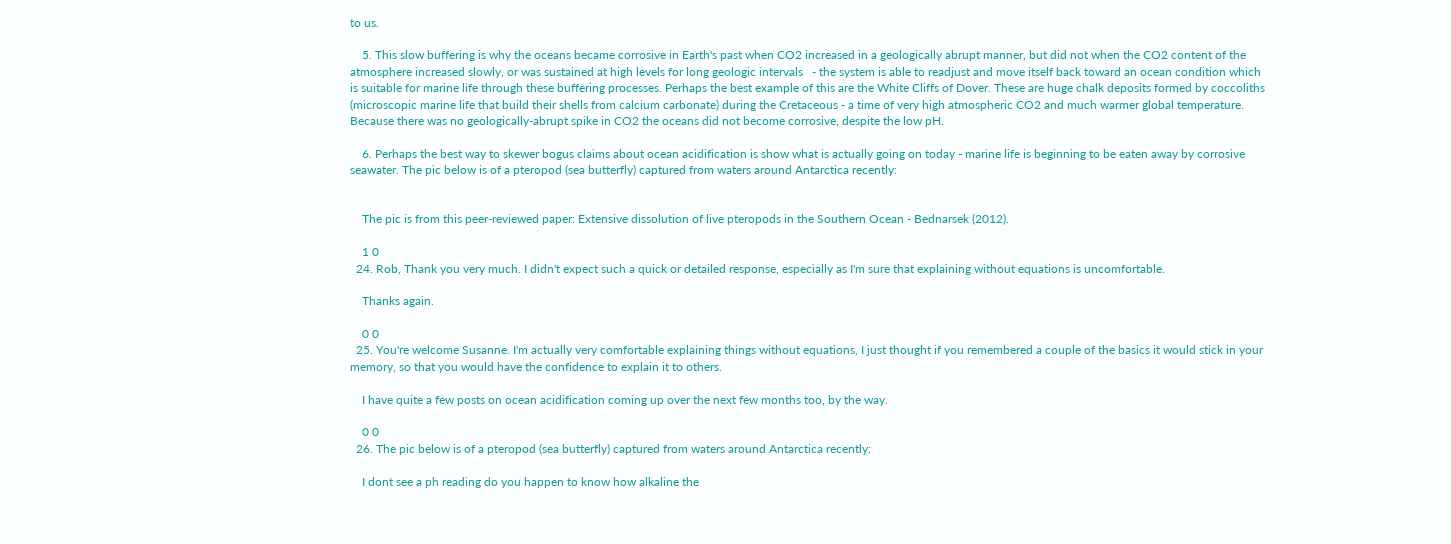to us.

    5. This slow buffering is why the oceans became corrosive in Earth's past when CO2 increased in a geologically abrupt manner, but did not when the CO2 content of the atmosphere increased slowly, or was sustained at high levels for long geologic intervals   - the system is able to readjust and move itself back toward an ocean condition which is suitable for marine life through these buffering processes. Perhaps the best example of this are the White Cliffs of Dover. These are huge chalk deposits formed by coccoliths (microscopic marine life that build their shells from calcium carbonate) during the Cretaceous - a time of very high atmospheric CO2 and much warmer global temperature. Because there was no geologically-abrupt spike in CO2 the oceans did not become corrosive, despite the low pH.

    6. Perhaps the best way to skewer bogus claims about ocean acidification is show what is actually going on today - marine life is beginning to be eaten away by corrosive seawater. The pic below is of a pteropod (sea butterfly) captured from waters around Antarctica recently:


    The pic is from this peer-reviewed paper: Extensive dissolution of live pteropods in the Southern Ocean - Bednarsek (2012).

    1 0
  24. Rob, Thank you very much. I didn't expect such a quick or detailed response, especially as I'm sure that explaining without equations is uncomfortable.

    Thanks again.

    0 0
  25. You're welcome Susanne. I'm actually very comfortable explaining things without equations, I just thought if you remembered a couple of the basics it would stick in your memory, so that you would have the confidence to explain it to others.

    I have quite a few posts on ocean acidification coming up over the next few months too, by the way.

    0 0
  26. The pic below is of a pteropod (sea butterfly) captured from waters around Antarctica recently:

    I dont see a ph reading do you happen to know how alkaline the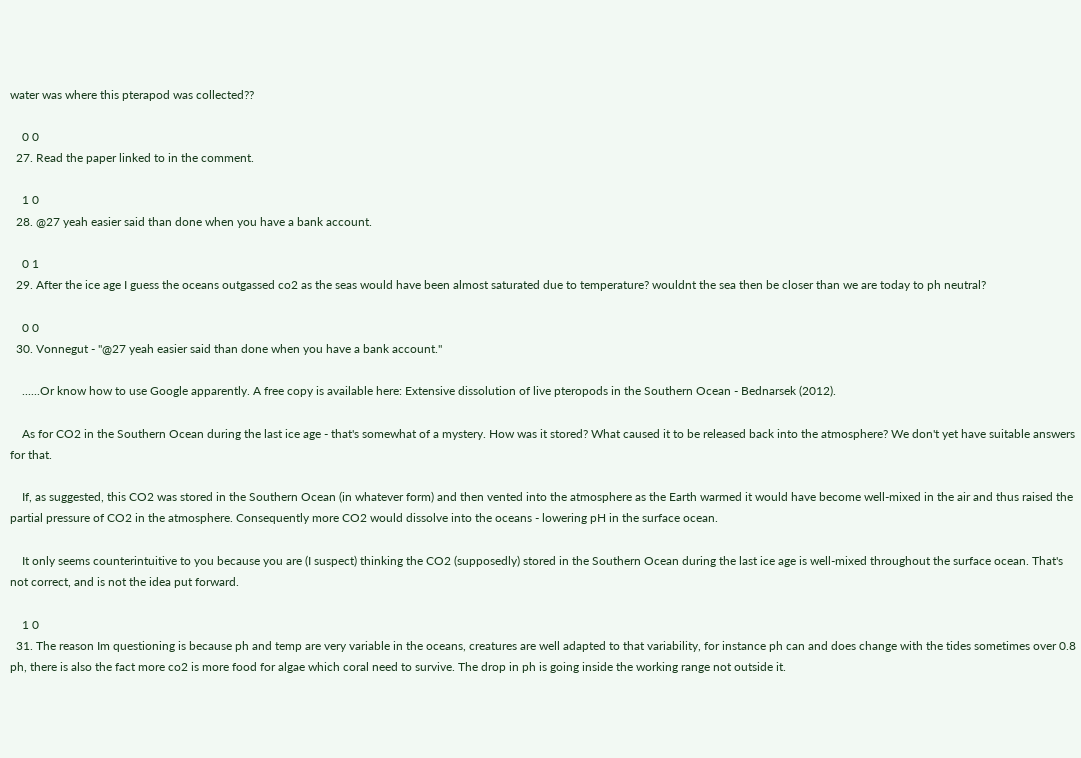water was where this pterapod was collected??

    0 0
  27. Read the paper linked to in the comment.

    1 0
  28. @27 yeah easier said than done when you have a bank account.

    0 1
  29. After the ice age I guess the oceans outgassed co2 as the seas would have been almost saturated due to temperature? wouldnt the sea then be closer than we are today to ph neutral?

    0 0
  30. Vonnegut - "@27 yeah easier said than done when you have a bank account."

    ......Or know how to use Google apparently. A free copy is available here: Extensive dissolution of live pteropods in the Southern Ocean - Bednarsek (2012).

    As for CO2 in the Southern Ocean during the last ice age - that's somewhat of a mystery. How was it stored? What caused it to be released back into the atmosphere? We don't yet have suitable answers for that.

    If, as suggested, this CO2 was stored in the Southern Ocean (in whatever form) and then vented into the atmosphere as the Earth warmed it would have become well-mixed in the air and thus raised the partial pressure of CO2 in the atmosphere. Consequently more CO2 would dissolve into the oceans - lowering pH in the surface ocean.

    It only seems counterintuitive to you because you are (I suspect) thinking the CO2 (supposedly) stored in the Southern Ocean during the last ice age is well-mixed throughout the surface ocean. That's not correct, and is not the idea put forward.

    1 0
  31. The reason Im questioning is because ph and temp are very variable in the oceans, creatures are well adapted to that variability, for instance ph can and does change with the tides sometimes over 0.8 ph, there is also the fact more co2 is more food for algae which coral need to survive. The drop in ph is going inside the working range not outside it.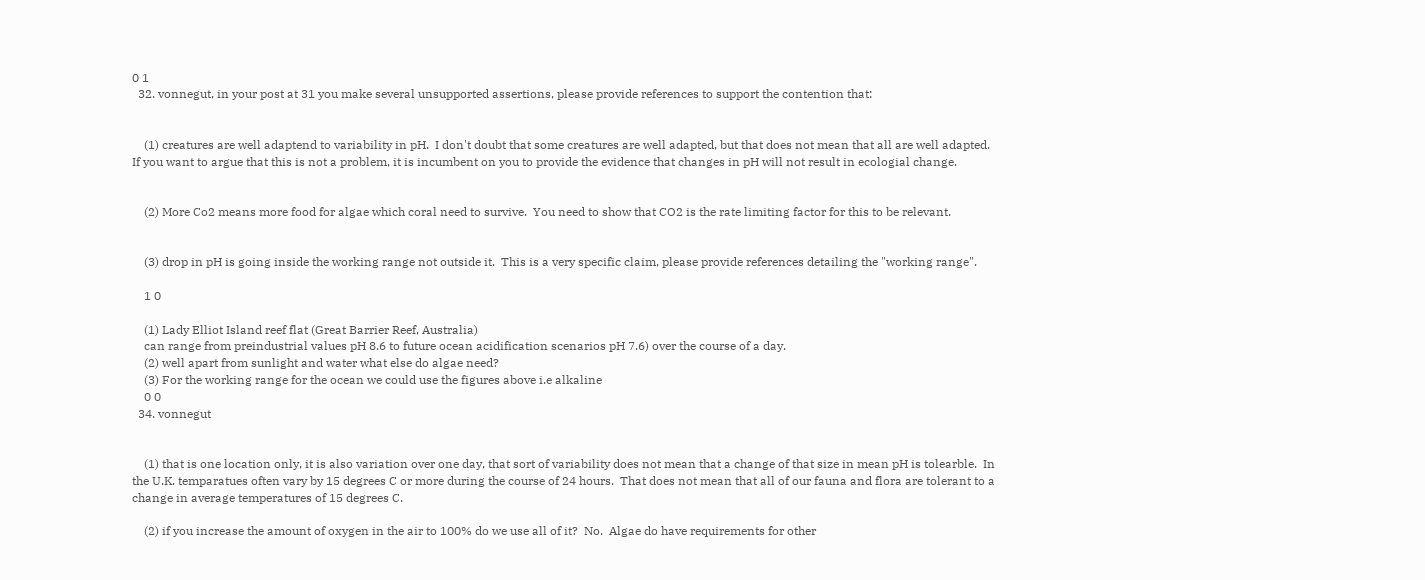0 1
  32. vonnegut, in your post at 31 you make several unsupported assertions, please provide references to support the contention that:


    (1) creatures are well adaptend to variability in pH.  I don't doubt that some creatures are well adapted, but that does not mean that all are well adapted.  If you want to argue that this is not a problem, it is incumbent on you to provide the evidence that changes in pH will not result in ecologial change.


    (2) More Co2 means more food for algae which coral need to survive.  You need to show that CO2 is the rate limiting factor for this to be relevant.


    (3) drop in pH is going inside the working range not outside it.  This is a very specific claim, please provide references detailing the "working range".

    1 0

    (1) Lady Elliot Island reef flat (Great Barrier Reef, Australia)
    can range from preindustrial values pH 8.6 to future ocean acidification scenarios pH 7.6) over the course of a day.
    (2) well apart from sunlight and water what else do algae need?
    (3) For the working range for the ocean we could use the figures above i.e alkaline
    0 0
  34. vonnegut


    (1) that is one location only, it is also variation over one day, that sort of variability does not mean that a change of that size in mean pH is tolearble.  In the U.K. temparatues often vary by 15 degrees C or more during the course of 24 hours.  That does not mean that all of our fauna and flora are tolerant to a change in average temperatures of 15 degrees C.

    (2) if you increase the amount of oxygen in the air to 100% do we use all of it?  No.  Algae do have requirements for other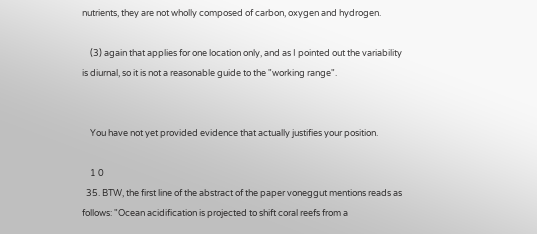nutrients, they are not wholly composed of carbon, oxygen and hydrogen.

    (3) again that applies for one location only, and as I pointed out the variability is diurnal, so it is not a reasonable guide to the "working range".


    You have not yet provided evidence that actually justifies your position.

    1 0
  35. BTW, the first line of the abstract of the paper voneggut mentions reads as follows: "Ocean acidification is projected to shift coral reefs from a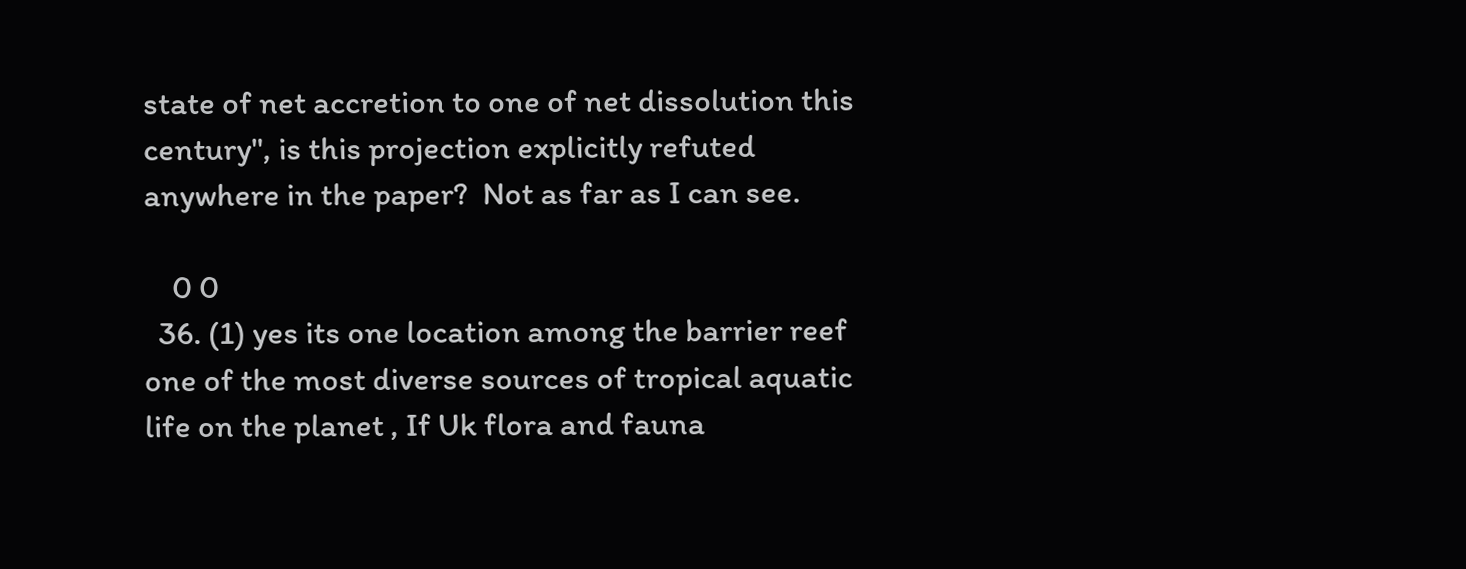state of net accretion to one of net dissolution this century", is this projection explicitly refuted anywhere in the paper?  Not as far as I can see.

    0 0
  36. (1) yes its one location among the barrier reef one of the most diverse sources of tropical aquatic life on the planet , If Uk flora and fauna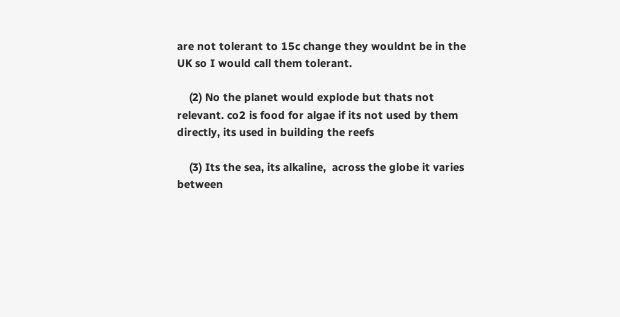are not tolerant to 15c change they wouldnt be in the UK so I would call them tolerant.

    (2) No the planet would explode but thats not relevant. co2 is food for algae if its not used by them directly, its used in building the reefs

    (3) Its the sea, its alkaline,  across the globe it varies between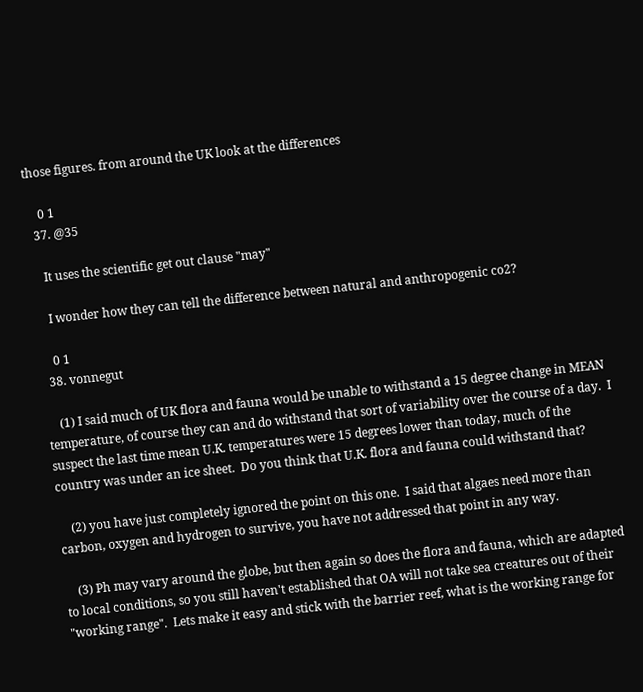those figures. from around the UK look at the differences

    0 1
  37. @35

    It uses the scientific get out clause "may"

    I wonder how they can tell the difference between natural and anthropogenic co2?

    0 1
  38. vonnegut

    (1) I said much of UK flora and fauna would be unable to withstand a 15 degree change in MEAN temperature, of course they can and do withstand that sort of variability over the course of a day.  I suspect the last time mean U.K. temperatures were 15 degrees lower than today, much of the country was under an ice sheet.  Do you think that U.K. flora and fauna could withstand that?

    (2) you have just completely ignored the point on this one.  I said that algaes need more than carbon, oxygen and hydrogen to survive, you have not addressed that point in any way.

    (3) Ph may vary around the globe, but then again so does the flora and fauna, which are adapted to local conditions, so you still haven't established that OA will not take sea creatures out of their "working range".  Lets make it easy and stick with the barrier reef, what is the working range for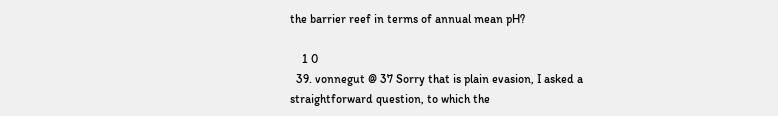the barrier reef in terms of annual mean pH?

    1 0
  39. vonnegut @ 37 Sorry that is plain evasion, I asked a straightforward question, to which the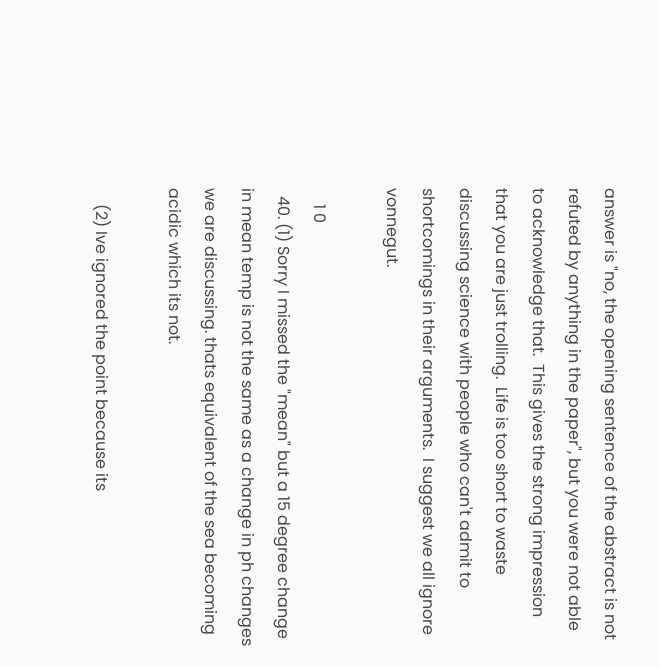answer is "no, the opening sentence of the abstract is not refuted by anything in the paper", but you were not able to acknowledge that.  This gives the strong impression that you are just trolling.  Life is too short to waste discussing science with people who can't admit to shortcomings in their arguments.  I suggest we all ignore vonnegut.

    1 0
  40. (1) Sorry I missed the "mean" but a 15 degree change in mean temp is not the same as a change in ph changes we are discussing. thats equivalent of the sea becoming acidic which its not.

    (2) Ive ignored the point because its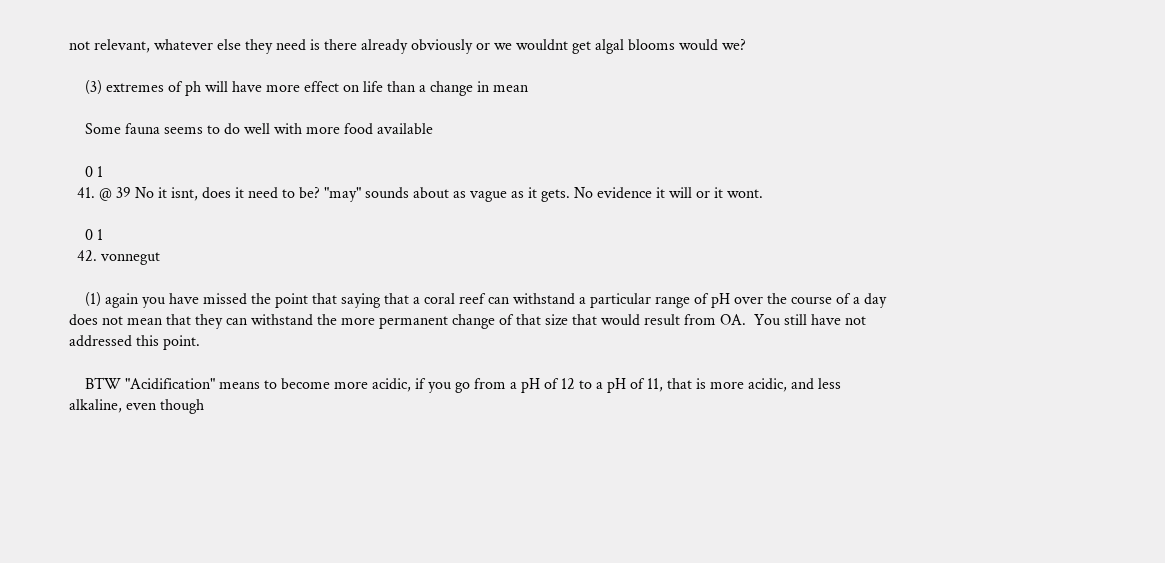not relevant, whatever else they need is there already obviously or we wouldnt get algal blooms would we?

    (3) extremes of ph will have more effect on life than a change in mean

    Some fauna seems to do well with more food available

    0 1
  41. @ 39 No it isnt, does it need to be? "may" sounds about as vague as it gets. No evidence it will or it wont.

    0 1
  42. vonnegut

    (1) again you have missed the point that saying that a coral reef can withstand a particular range of pH over the course of a day does not mean that they can withstand the more permanent change of that size that would result from OA.  You still have not addressed this point.

    BTW "Acidification" means to become more acidic, if you go from a pH of 12 to a pH of 11, that is more acidic, and less alkaline, even though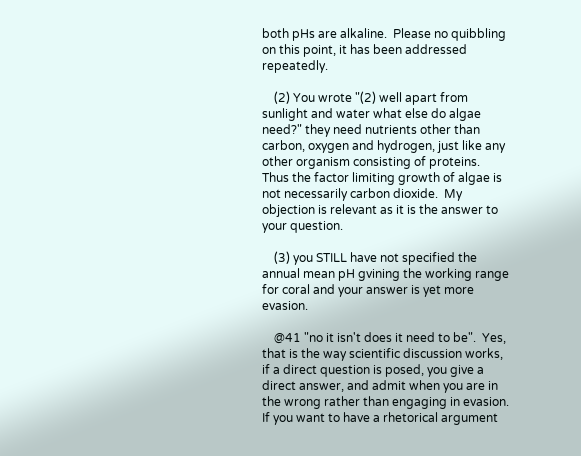both pHs are alkaline.  Please no quibbling on this point, it has been addressed repeatedly.

    (2) You wrote "(2) well apart from sunlight and water what else do algae need?" they need nutrients other than carbon, oxygen and hydrogen, just like any other organism consisting of proteins.  Thus the factor limiting growth of algae is not necessarily carbon dioxide.  My objection is relevant as it is the answer to your question.

    (3) you STILL have not specified the annual mean pH gvining the working range for coral and your answer is yet more evasion.

    @41 "no it isn't does it need to be".  Yes, that is the way scientific discussion works, if a direct question is posed, you give a direct answer, and admit when you are in the wrong rather than engaging in evasion.  If you want to have a rhetorical argument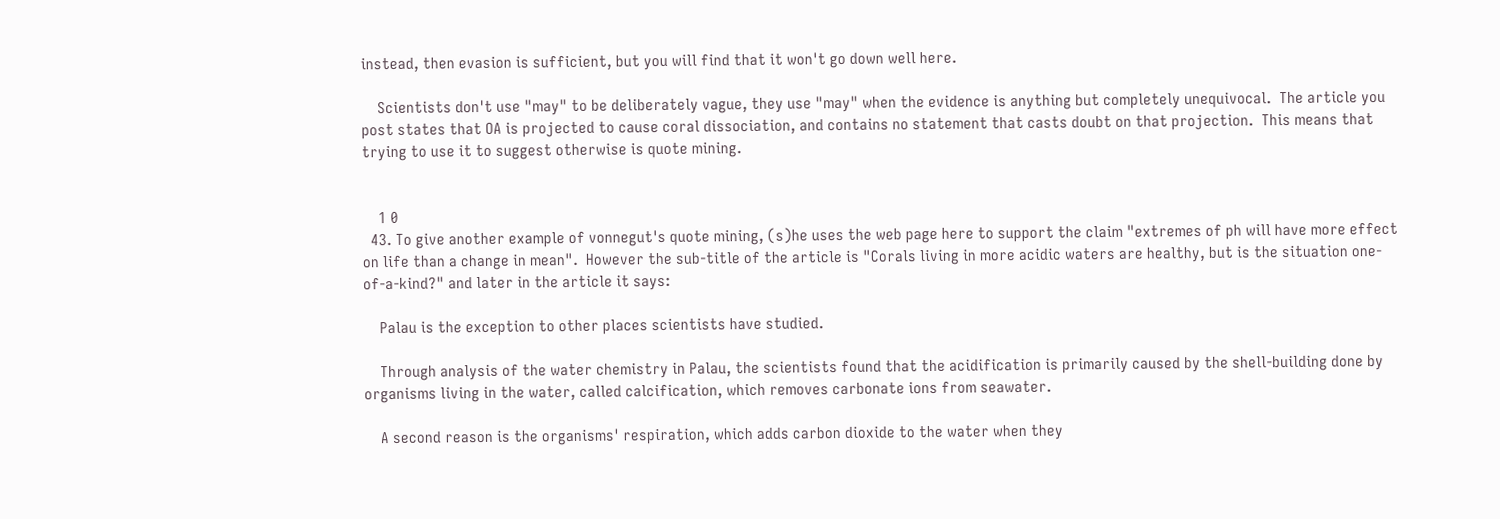instead, then evasion is sufficient, but you will find that it won't go down well here.

    Scientists don't use "may" to be deliberately vague, they use "may" when the evidence is anything but completely unequivocal.  The article you post states that OA is projected to cause coral dissociation, and contains no statement that casts doubt on that projection.  This means that trying to use it to suggest otherwise is quote mining.


    1 0
  43. To give another example of vonnegut's quote mining, (s)he uses the web page here to support the claim "extremes of ph will have more effect on life than a change in mean".  However the sub-title of the article is "Corals living in more acidic waters are healthy, but is the situation one-of-a-kind?" and later in the article it says:

    Palau is the exception to other places scientists have studied.

    Through analysis of the water chemistry in Palau, the scientists found that the acidification is primarily caused by the shell-building done by organisms living in the water, called calcification, which removes carbonate ions from seawater.

    A second reason is the organisms' respiration, which adds carbon dioxide to the water when they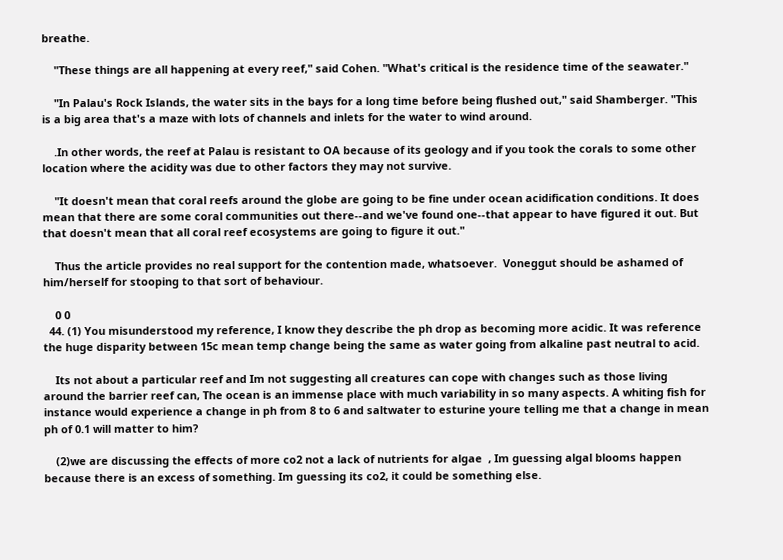breathe.

    "These things are all happening at every reef," said Cohen. "What's critical is the residence time of the seawater."

    "In Palau's Rock Islands, the water sits in the bays for a long time before being flushed out," said Shamberger. "This is a big area that's a maze with lots of channels and inlets for the water to wind around.

    .In other words, the reef at Palau is resistant to OA because of its geology and if you took the corals to some other location where the acidity was due to other factors they may not survive.

    "It doesn't mean that coral reefs around the globe are going to be fine under ocean acidification conditions. It does mean that there are some coral communities out there--and we've found one--that appear to have figured it out. But that doesn't mean that all coral reef ecosystems are going to figure it out."

    Thus the article provides no real support for the contention made, whatsoever.  Voneggut should be ashamed of him/herself for stooping to that sort of behaviour.

    0 0
  44. (1) You misunderstood my reference, I know they describe the ph drop as becoming more acidic. It was reference the huge disparity between 15c mean temp change being the same as water going from alkaline past neutral to acid.

    Its not about a particular reef and Im not suggesting all creatures can cope with changes such as those living around the barrier reef can, The ocean is an immense place with much variability in so many aspects. A whiting fish for instance would experience a change in ph from 8 to 6 and saltwater to esturine youre telling me that a change in mean ph of 0.1 will matter to him?

    (2)we are discussing the effects of more co2 not a lack of nutrients for algae  , Im guessing algal blooms happen because there is an excess of something. Im guessing its co2, it could be something else.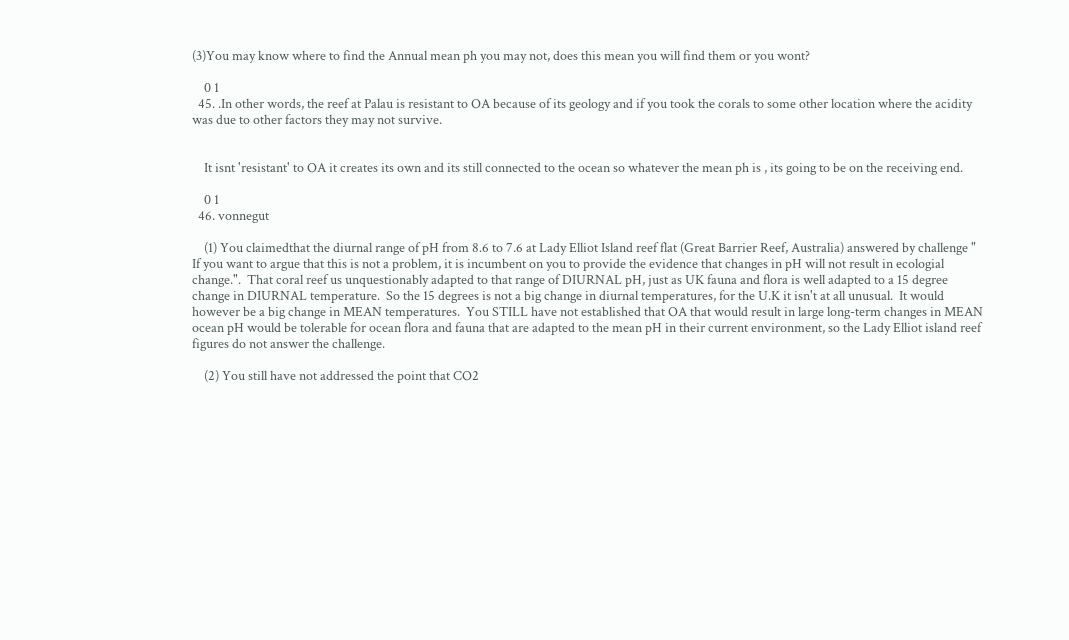(3)You may know where to find the Annual mean ph you may not, does this mean you will find them or you wont?

    0 1
  45. .In other words, the reef at Palau is resistant to OA because of its geology and if you took the corals to some other location where the acidity was due to other factors they may not survive.


    It isnt 'resistant' to OA it creates its own and its still connected to the ocean so whatever the mean ph is , its going to be on the receiving end.

    0 1
  46. vonnegut

    (1) You claimedthat the diurnal range of pH from 8.6 to 7.6 at Lady Elliot Island reef flat (Great Barrier Reef, Australia) answered by challenge " If you want to argue that this is not a problem, it is incumbent on you to provide the evidence that changes in pH will not result in ecologial change.".  That coral reef us unquestionably adapted to that range of DIURNAL pH, just as UK fauna and flora is well adapted to a 15 degree change in DIURNAL temperature.  So the 15 degrees is not a big change in diurnal temperatures, for the U.K it isn't at all unusual.  It would however be a big change in MEAN temperatures.  You STILL have not established that OA that would result in large long-term changes in MEAN ocean pH would be tolerable for ocean flora and fauna that are adapted to the mean pH in their current environment, so the Lady Elliot island reef figures do not answer the challenge.

    (2) You still have not addressed the point that CO2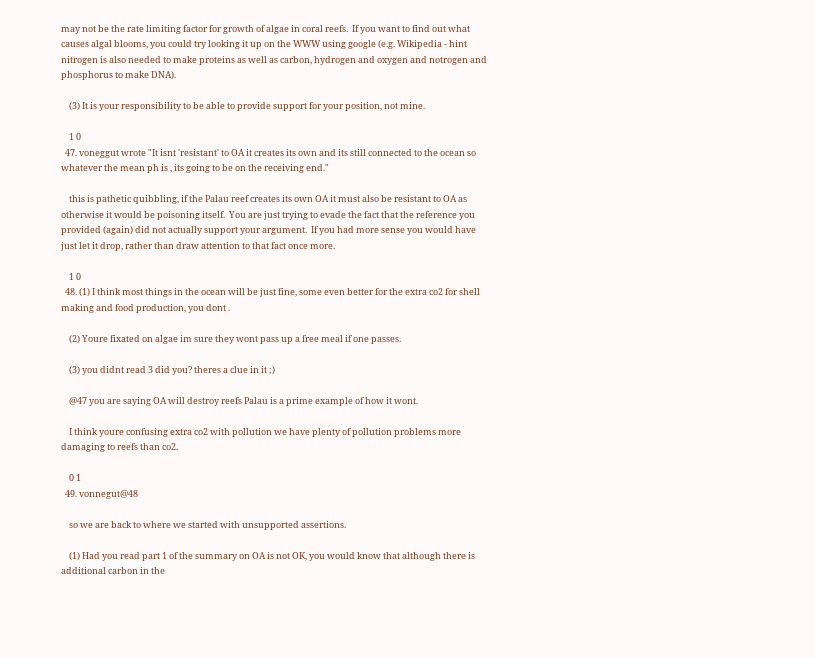may not be the rate limiting factor for growth of algae in coral reefs.  If you want to find out what causes algal blooms, you could try looking it up on the WWW using google (e.g. Wikipedia - hint nitrogen is also needed to make proteins as well as carbon, hydrogen and oxygen and notrogen and phosphorus to make DNA).

    (3) It is your responsibility to be able to provide support for your position, not mine.

    1 0
  47. voneggut wrote "It isnt 'resistant' to OA it creates its own and its still connected to the ocean so whatever the mean ph is , its going to be on the receiving end."

    this is pathetic quibbling, if the Palau reef creates its own OA it must also be resistant to OA as otherwise it would be poisoning itself.  You are just trying to evade the fact that the reference you provided (again) did not actually support your argument.  If you had more sense you would have just let it drop, rather than draw attention to that fact once more.

    1 0
  48. (1) I think most things in the ocean will be just fine, some even better for the extra co2 for shell making and food production, you dont .

    (2) Youre fixated on algae im sure they wont pass up a free meal if one passes.

    (3) you didnt read 3 did you? theres a clue in it ;)

    @47 you are saying OA will destroy reefs Palau is a prime example of how it wont.

    I think youre confusing extra co2 with pollution we have plenty of pollution problems more damaging to reefs than co2.

    0 1
  49. vonnegut@48

    so we are back to where we started with unsupported assertions.

    (1) Had you read part 1 of the summary on OA is not OK, you would know that although there is additional carbon in the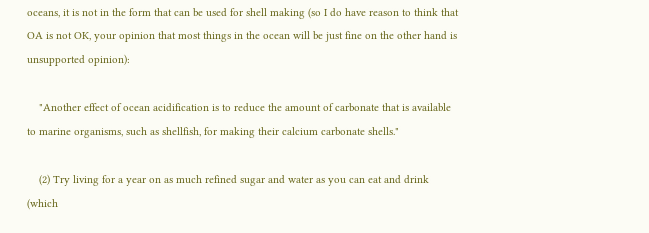oceans, it is not in the form that can be used for shell making (so I do have reason to think that OA is not OK, your opinion that most things in the ocean will be just fine on the other hand is unsupported opinion):

    "Another effect of ocean acidification is to reduce the amount of carbonate that is available to marine organisms, such as shellfish, for making their calcium carbonate shells."

    (2) Try living for a year on as much refined sugar and water as you can eat and drink (which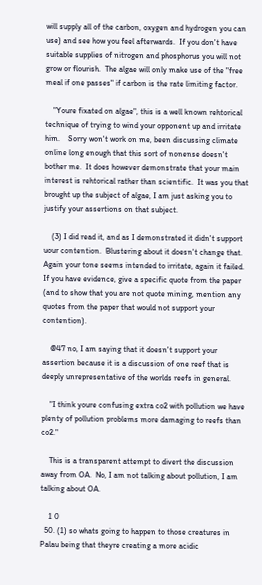will supply all of the carbon, oxygen and hydrogen you can use) and see how you feel afterwards.  If you don't have suitable supplies of nitrogen and phosphorus you will not grow or flourish.  The algae will only make use of the "free meal if one passes" if carbon is the rate limiting factor.

    "Youre fixated on algae", this is a well known rehtorical technique of trying to wind your opponent up and irritate him.    Sorry won't work on me, been discussing climate online long enough that this sort of nonense doesn't bother me.  It does however demonstrate that your main interest is rehtorical rather than scientific.  It was you that brought up the subject of algae, I am just asking you to justify your assertions on that subject.

    (3) I did read it, and as I demonstrated it didn't support uour contention.  Blustering about it doesn't change that.  Again your tone seems intended to irritate, again it failed.  If you have evidence, give a specific quote from the paper (and to show that you are not quote mining, mention any quotes from the paper that would not support your contention).

    @47 no, I am saying that it doesn't support your assertion because it is a discussion of one reef that is deeply unrepresentative of the worlds reefs in general.

    "I think youre confusing extra co2 with pollution we have plenty of pollution problems more damaging to reefs than co2."

    This is a transparent attempt to divert the discussion away from OA.  No, I am not talking about pollution, I am talking about OA.

    1 0
  50. (1) so whats going to happen to those creatures in Palau being that theyre creating a more acidic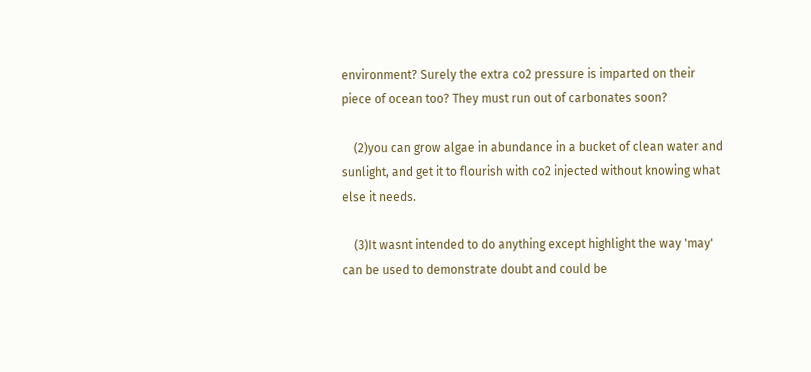environment? Surely the extra co2 pressure is imparted on their piece of ocean too? They must run out of carbonates soon?

    (2)you can grow algae in abundance in a bucket of clean water and sunlight, and get it to flourish with co2 injected without knowing what else it needs.

    (3)It wasnt intended to do anything except highlight the way 'may' can be used to demonstrate doubt and could be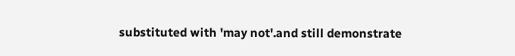substituted with 'may not'.and still demonstrate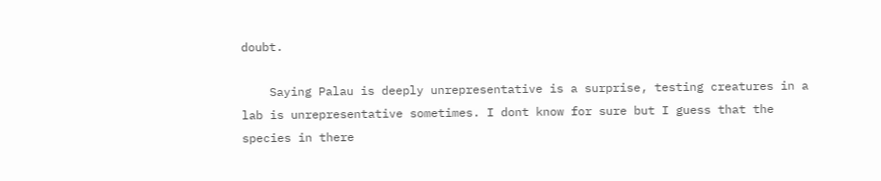doubt.

    Saying Palau is deeply unrepresentative is a surprise, testing creatures in a lab is unrepresentative sometimes. I dont know for sure but I guess that the species in there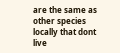are the same as other species locally that dont live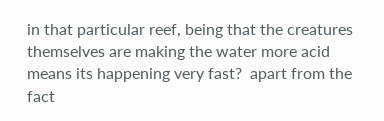in that particular reef, being that the creatures themselves are making the water more acid means its happening very fast?  apart from the fact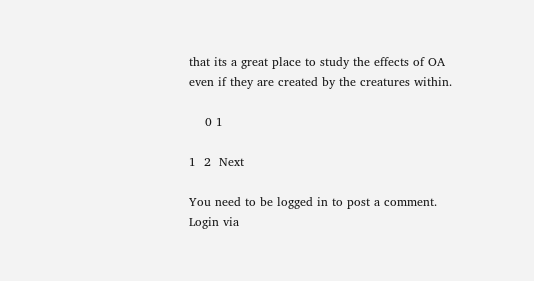that its a great place to study the effects of OA even if they are created by the creatures within.

    0 1

1  2  Next

You need to be logged in to post a comment. Login via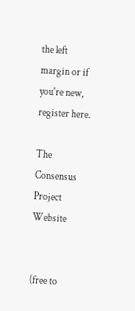the left margin or if you're new, register here.

The Consensus Project Website


(free to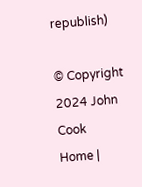republish)

© Copyright 2024 John Cook
Home |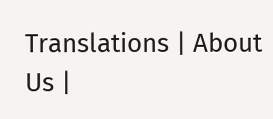Translations | About Us |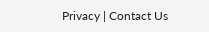Privacy | Contact Us